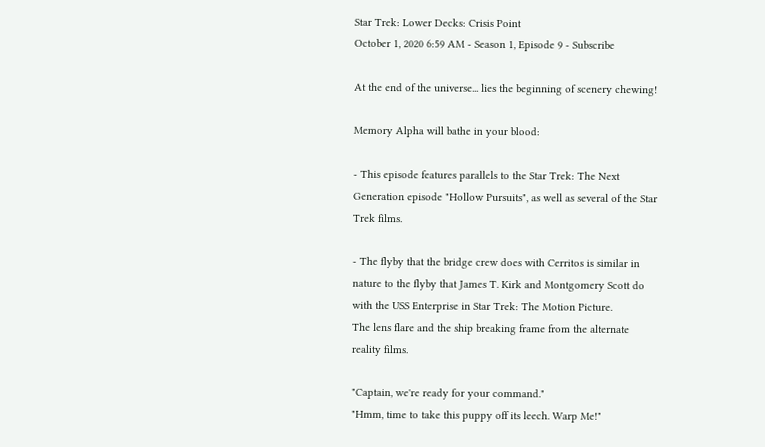Star Trek: Lower Decks: Crisis Point
October 1, 2020 6:59 AM - Season 1, Episode 9 - Subscribe

At the end of the universe... lies the beginning of scenery chewing!

Memory Alpha will bathe in your blood:

- This episode features parallels to the Star Trek: The Next Generation episode "Hollow Pursuits", as well as several of the Star Trek films.

- The flyby that the bridge crew does with Cerritos is similar in nature to the flyby that James T. Kirk and Montgomery Scott do with the USS Enterprise in Star Trek: The Motion Picture.
The lens flare and the ship breaking frame from the alternate reality films.

"Captain, we're ready for your command."
"Hmm, time to take this puppy off its leech. Warp Me!"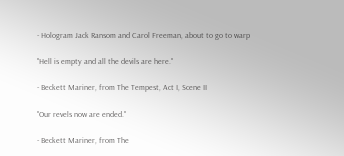- Hologram Jack Ransom and Carol Freeman, about to go to warp

"Hell is empty and all the devils are here."

- Beckett Mariner, from The Tempest, Act I, Scene II

"Our revels now are ended."

- Beckett Mariner, from The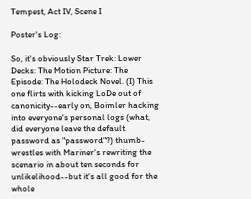Tempest, Act IV, Scene I

Poster's Log:

So, it's obviously Star Trek: Lower Decks: The Motion Picture: The Episode: The Holodeck Novel. (I) This one flirts with kicking LoDe out of canonicity--early on, Boimler hacking into everyone's personal logs (what, did everyone leave the default password as "password"?) thumb-wrestles with Mariner's rewriting the scenario in about ten seconds for unlikelihood--but it's all good for the whole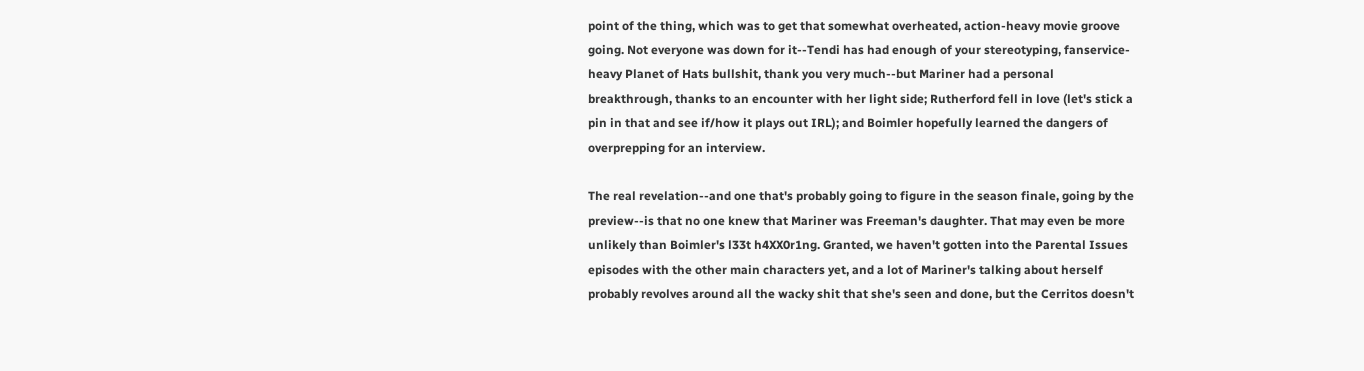point of the thing, which was to get that somewhat overheated, action-heavy movie groove going. Not everyone was down for it--Tendi has had enough of your stereotyping, fanservice-heavy Planet of Hats bullshit, thank you very much--but Mariner had a personal breakthrough, thanks to an encounter with her light side; Rutherford fell in love (let's stick a pin in that and see if/how it plays out IRL); and Boimler hopefully learned the dangers of overprepping for an interview.

The real revelation--and one that's probably going to figure in the season finale, going by the preview--is that no one knew that Mariner was Freeman's daughter. That may even be more unlikely than Boimler's l33t h4XX0r1ng. Granted, we haven't gotten into the Parental Issues episodes with the other main characters yet, and a lot of Mariner's talking about herself probably revolves around all the wacky shit that she's seen and done, but the Cerritos doesn't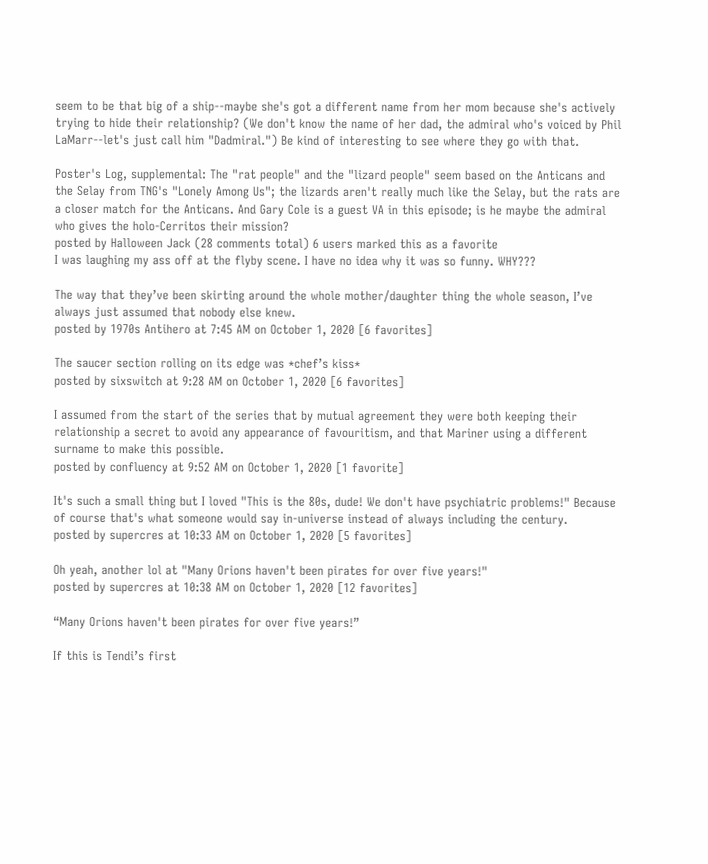seem to be that big of a ship--maybe she's got a different name from her mom because she's actively trying to hide their relationship? (We don't know the name of her dad, the admiral who's voiced by Phil LaMarr--let's just call him "Dadmiral.") Be kind of interesting to see where they go with that.

Poster's Log, supplemental: The "rat people" and the "lizard people" seem based on the Anticans and the Selay from TNG's "Lonely Among Us"; the lizards aren't really much like the Selay, but the rats are a closer match for the Anticans. And Gary Cole is a guest VA in this episode; is he maybe the admiral who gives the holo-Cerritos their mission?
posted by Halloween Jack (28 comments total) 6 users marked this as a favorite
I was laughing my ass off at the flyby scene. I have no idea why it was so funny. WHY???

The way that they’ve been skirting around the whole mother/daughter thing the whole season, I’ve always just assumed that nobody else knew.
posted by 1970s Antihero at 7:45 AM on October 1, 2020 [6 favorites]

The saucer section rolling on its edge was *chef’s kiss*
posted by sixswitch at 9:28 AM on October 1, 2020 [6 favorites]

I assumed from the start of the series that by mutual agreement they were both keeping their relationship a secret to avoid any appearance of favouritism, and that Mariner using a different surname to make this possible.
posted by confluency at 9:52 AM on October 1, 2020 [1 favorite]

It's such a small thing but I loved "This is the 80s, dude! We don't have psychiatric problems!" Because of course that's what someone would say in-universe instead of always including the century.
posted by supercres at 10:33 AM on October 1, 2020 [5 favorites]

Oh yeah, another lol at "Many Orions haven't been pirates for over five years!"
posted by supercres at 10:38 AM on October 1, 2020 [12 favorites]

“Many Orions haven't been pirates for over five years!”

If this is Tendi’s first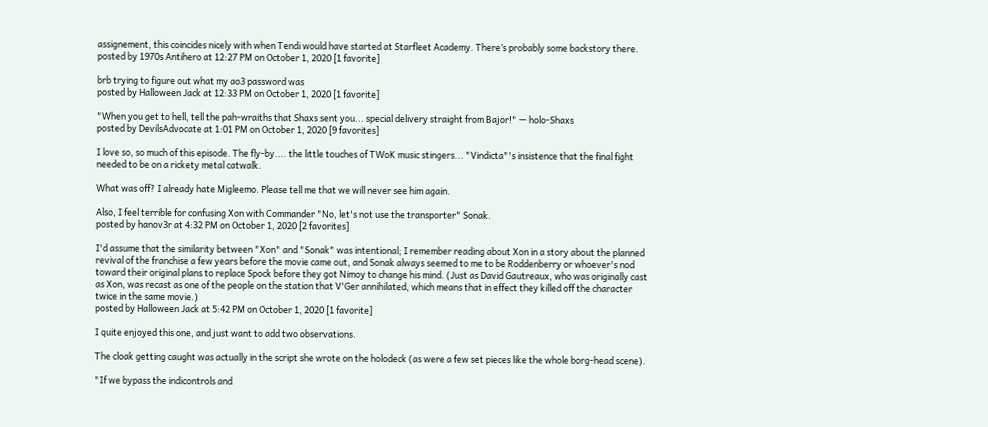assignement, this coincides nicely with when Tendi would have started at Starfleet Academy. There’s probably some backstory there.
posted by 1970s Antihero at 12:27 PM on October 1, 2020 [1 favorite]

brb trying to figure out what my ao3 password was
posted by Halloween Jack at 12:33 PM on October 1, 2020 [1 favorite]

"When you get to hell, tell the pah-wraiths that Shaxs sent you... special delivery straight from Bajor!" — holo-Shaxs
posted by DevilsAdvocate at 1:01 PM on October 1, 2020 [9 favorites]

I love so, so much of this episode. The fly-by.... the little touches of TWoK music stingers... "Vindicta"'s insistence that the final fight needed to be on a rickety metal catwalk.

What was off? I already hate Migleemo. Please tell me that we will never see him again.

Also, I feel terrible for confusing Xon with Commander "No, let's not use the transporter" Sonak.
posted by hanov3r at 4:32 PM on October 1, 2020 [2 favorites]

I'd assume that the similarity between "Xon" and "Sonak" was intentional; I remember reading about Xon in a story about the planned revival of the franchise a few years before the movie came out, and Sonak always seemed to me to be Roddenberry or whoever's nod toward their original plans to replace Spock before they got Nimoy to change his mind. (Just as David Gautreaux, who was originally cast as Xon, was recast as one of the people on the station that V'Ger annihilated, which means that in effect they killed off the character twice in the same movie.)
posted by Halloween Jack at 5:42 PM on October 1, 2020 [1 favorite]

I quite enjoyed this one, and just want to add two observations.

The cloak getting caught was actually in the script she wrote on the holodeck (as were a few set pieces like the whole borg-head scene).

"If we bypass the indicontrols and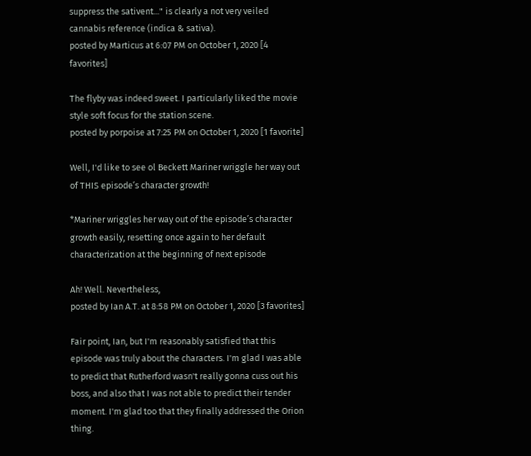suppress the sativent..." is clearly a not very veiled cannabis reference (indica & sativa).
posted by Marticus at 6:07 PM on October 1, 2020 [4 favorites]

The flyby was indeed sweet. I particularly liked the movie style soft focus for the station scene.
posted by porpoise at 7:25 PM on October 1, 2020 [1 favorite]

Well, I'd like to see ol Beckett Mariner wriggle her way out of THIS episode’s character growth!

*Mariner wriggles her way out of the episode’s character growth easily, resetting once again to her default characterization at the beginning of next episode

Ah! Well. Nevertheless,
posted by Ian A.T. at 8:58 PM on October 1, 2020 [3 favorites]

Fair point, Ian, but I'm reasonably satisfied that this episode was truly about the characters. I'm glad I was able to predict that Rutherford wasn't really gonna cuss out his boss, and also that I was not able to predict their tender moment. I'm glad too that they finally addressed the Orion thing.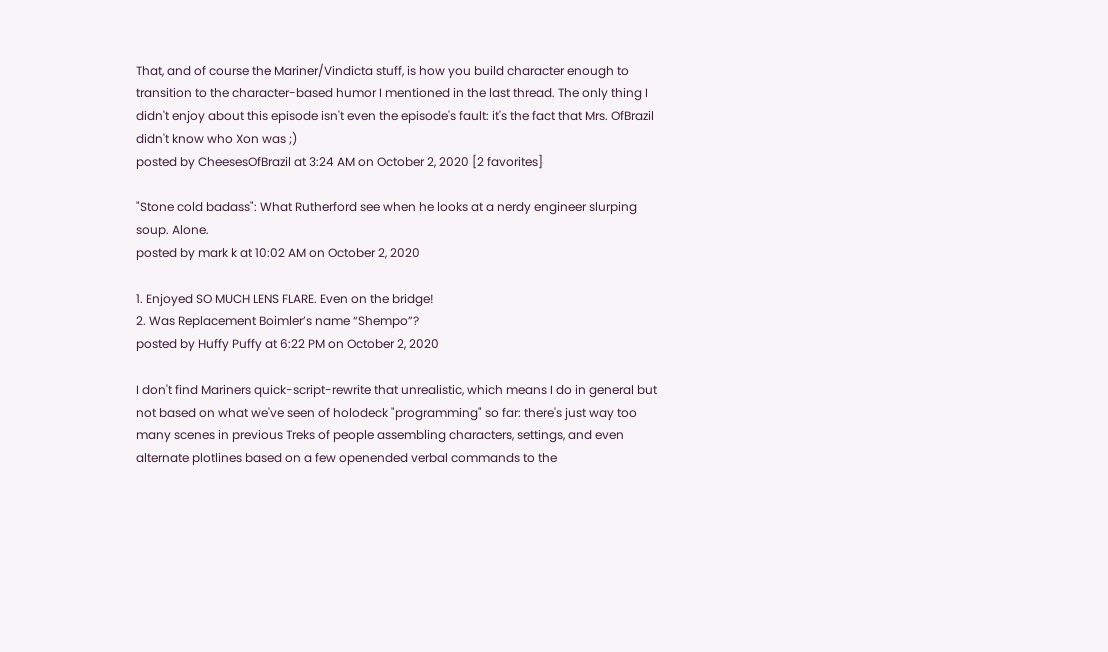That, and of course the Mariner/Vindicta stuff, is how you build character enough to transition to the character-based humor I mentioned in the last thread. The only thing I didn't enjoy about this episode isn't even the episode's fault: it's the fact that Mrs. OfBrazil didn't know who Xon was ;)
posted by CheesesOfBrazil at 3:24 AM on October 2, 2020 [2 favorites]

"Stone cold badass": What Rutherford see when he looks at a nerdy engineer slurping soup. Alone.
posted by mark k at 10:02 AM on October 2, 2020

1. Enjoyed SO MUCH LENS FLARE. Even on the bridge!
2. Was Replacement Boimler’s name “Shempo”?
posted by Huffy Puffy at 6:22 PM on October 2, 2020

I don't find Mariners quick-script-rewrite that unrealistic, which means I do in general but not based on what we've seen of holodeck "programming" so far: there's just way too many scenes in previous Treks of people assembling characters, settings, and even alternate plotlines based on a few openended verbal commands to the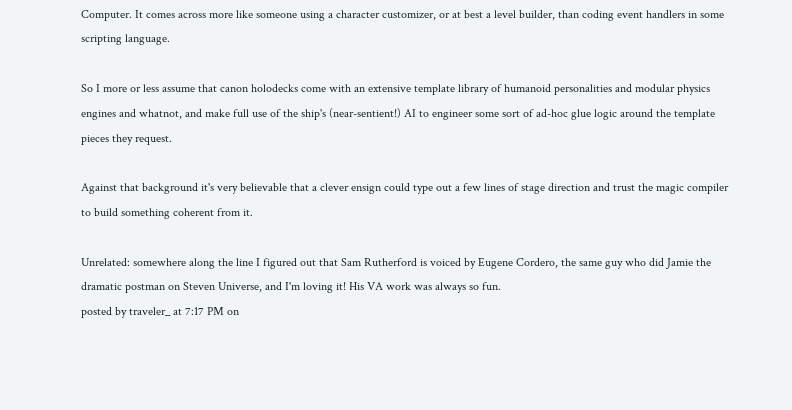Computer. It comes across more like someone using a character customizer, or at best a level builder, than coding event handlers in some scripting language.

So I more or less assume that canon holodecks come with an extensive template library of humanoid personalities and modular physics engines and whatnot, and make full use of the ship's (near-sentient!) AI to engineer some sort of ad-hoc glue logic around the template pieces they request.

Against that background it's very believable that a clever ensign could type out a few lines of stage direction and trust the magic compiler to build something coherent from it.

Unrelated: somewhere along the line I figured out that Sam Rutherford is voiced by Eugene Cordero, the same guy who did Jamie the dramatic postman on Steven Universe, and I'm loving it! His VA work was always so fun.
posted by traveler_ at 7:17 PM on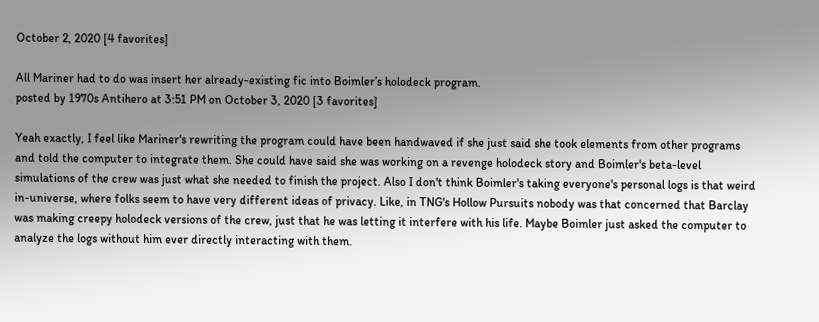October 2, 2020 [4 favorites]

All Mariner had to do was insert her already-existing fic into Boimler’s holodeck program.
posted by 1970s Antihero at 3:51 PM on October 3, 2020 [3 favorites]

Yeah exactly, I feel like Mariner's rewriting the program could have been handwaved if she just said she took elements from other programs and told the computer to integrate them. She could have said she was working on a revenge holodeck story and Boimler's beta-level simulations of the crew was just what she needed to finish the project. Also I don't think Boimler's taking everyone's personal logs is that weird in-universe, where folks seem to have very different ideas of privacy. Like, in TNG's Hollow Pursuits nobody was that concerned that Barclay was making creepy holodeck versions of the crew, just that he was letting it interfere with his life. Maybe Boimler just asked the computer to analyze the logs without him ever directly interacting with them.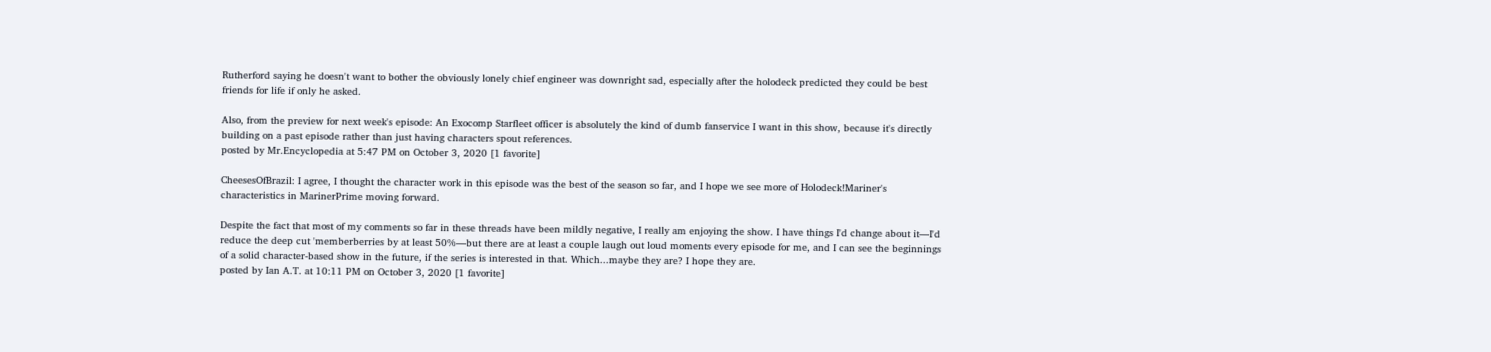Rutherford saying he doesn't want to bother the obviously lonely chief engineer was downright sad, especially after the holodeck predicted they could be best friends for life if only he asked.

Also, from the preview for next week's episode: An Exocomp Starfleet officer is absolutely the kind of dumb fanservice I want in this show, because it's directly building on a past episode rather than just having characters spout references.
posted by Mr.Encyclopedia at 5:47 PM on October 3, 2020 [1 favorite]

CheesesOfBrazil: I agree, I thought the character work in this episode was the best of the season so far, and I hope we see more of Holodeck!Mariner's characteristics in MarinerPrime moving forward.

Despite the fact that most of my comments so far in these threads have been mildly negative, I really am enjoying the show. I have things I'd change about it—I'd reduce the deep cut 'memberberries by at least 50%—but there are at least a couple laugh out loud moments every episode for me, and I can see the beginnings of a solid character-based show in the future, if the series is interested in that. Which...maybe they are? I hope they are.
posted by Ian A.T. at 10:11 PM on October 3, 2020 [1 favorite]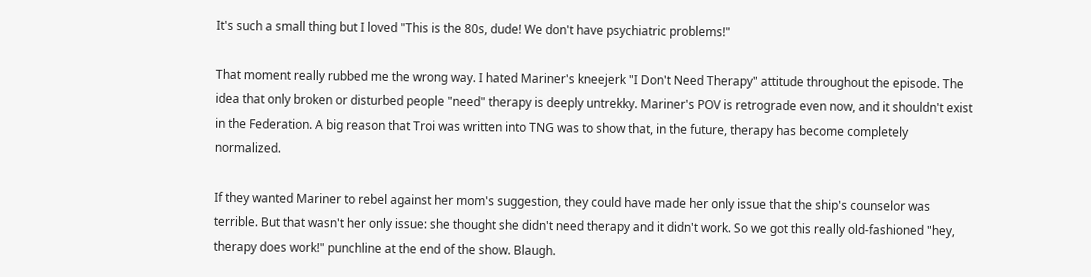It's such a small thing but I loved "This is the 80s, dude! We don't have psychiatric problems!"

That moment really rubbed me the wrong way. I hated Mariner's kneejerk "I Don't Need Therapy" attitude throughout the episode. The idea that only broken or disturbed people "need" therapy is deeply untrekky. Mariner's POV is retrograde even now, and it shouldn't exist in the Federation. A big reason that Troi was written into TNG was to show that, in the future, therapy has become completely normalized.

If they wanted Mariner to rebel against her mom's suggestion, they could have made her only issue that the ship's counselor was terrible. But that wasn't her only issue: she thought she didn't need therapy and it didn't work. So we got this really old-fashioned "hey, therapy does work!" punchline at the end of the show. Blaugh.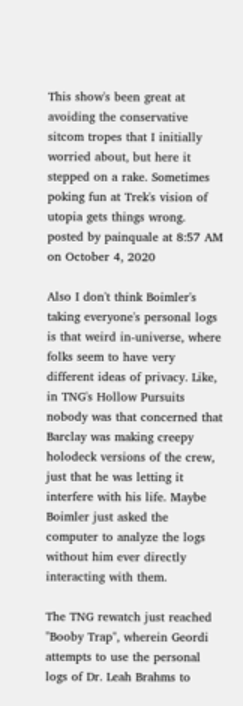This show's been great at avoiding the conservative sitcom tropes that I initially worried about, but here it stepped on a rake. Sometimes poking fun at Trek's vision of utopia gets things wrong.
posted by painquale at 8:57 AM on October 4, 2020

Also I don't think Boimler's taking everyone's personal logs is that weird in-universe, where folks seem to have very different ideas of privacy. Like, in TNG's Hollow Pursuits nobody was that concerned that Barclay was making creepy holodeck versions of the crew, just that he was letting it interfere with his life. Maybe Boimler just asked the computer to analyze the logs without him ever directly interacting with them.

The TNG rewatch just reached "Booby Trap", wherein Geordi attempts to use the personal logs of Dr. Leah Brahms to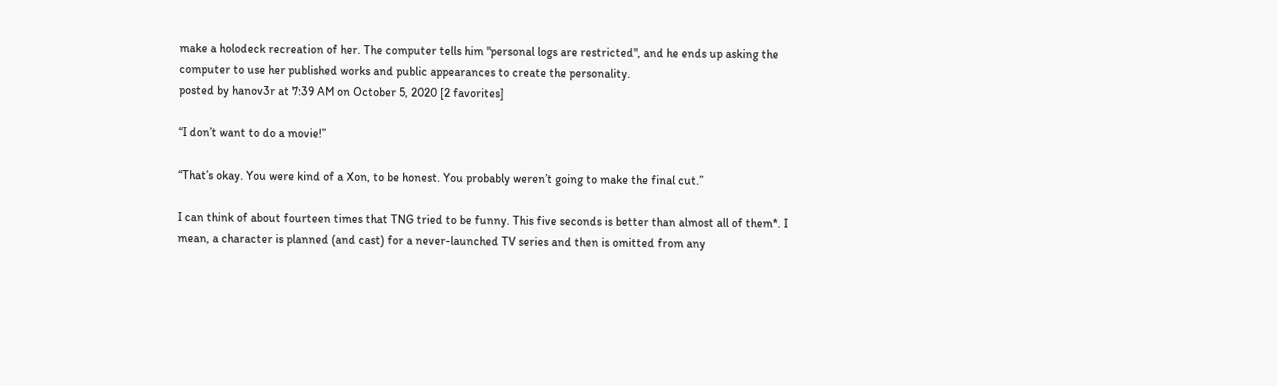make a holodeck recreation of her. The computer tells him "personal logs are restricted", and he ends up asking the computer to use her published works and public appearances to create the personality.
posted by hanov3r at 7:39 AM on October 5, 2020 [2 favorites]

“I don’t want to do a movie!”

“That’s okay. You were kind of a Xon, to be honest. You probably weren’t going to make the final cut.”

I can think of about fourteen times that TNG tried to be funny. This five seconds is better than almost all of them*. I mean, a character is planned (and cast) for a never-launched TV series and then is omitted from any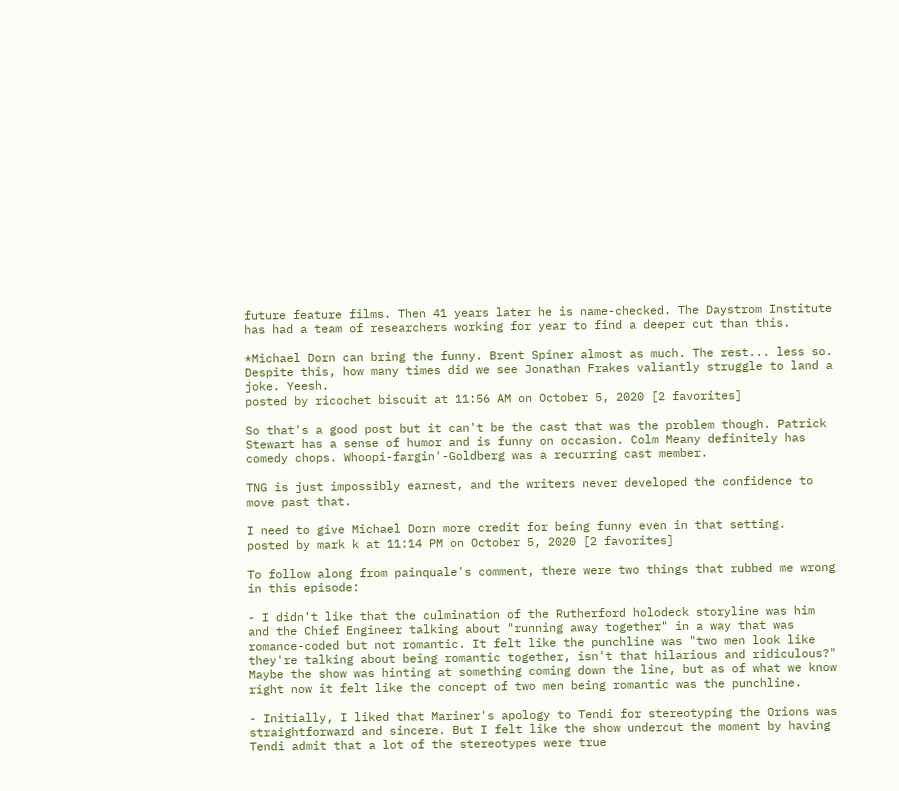future feature films. Then 41 years later he is name-checked. The Daystrom Institute has had a team of researchers working for year to find a deeper cut than this.

*Michael Dorn can bring the funny. Brent Spiner almost as much. The rest... less so. Despite this, how many times did we see Jonathan Frakes valiantly struggle to land a joke. Yeesh.
posted by ricochet biscuit at 11:56 AM on October 5, 2020 [2 favorites]

So that's a good post but it can't be the cast that was the problem though. Patrick Stewart has a sense of humor and is funny on occasion. Colm Meany definitely has comedy chops. Whoopi-fargin'-Goldberg was a recurring cast member.

TNG is just impossibly earnest, and the writers never developed the confidence to move past that.

I need to give Michael Dorn more credit for being funny even in that setting.
posted by mark k at 11:14 PM on October 5, 2020 [2 favorites]

To follow along from painquale's comment, there were two things that rubbed me wrong in this episode:

- I didn't like that the culmination of the Rutherford holodeck storyline was him and the Chief Engineer talking about "running away together" in a way that was romance-coded but not romantic. It felt like the punchline was "two men look like they're talking about being romantic together, isn't that hilarious and ridiculous?" Maybe the show was hinting at something coming down the line, but as of what we know right now it felt like the concept of two men being romantic was the punchline.

- Initially, I liked that Mariner's apology to Tendi for stereotyping the Orions was straightforward and sincere. But I felt like the show undercut the moment by having Tendi admit that a lot of the stereotypes were true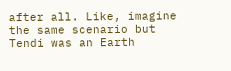after all. Like, imagine the same scenario but Tendi was an Earth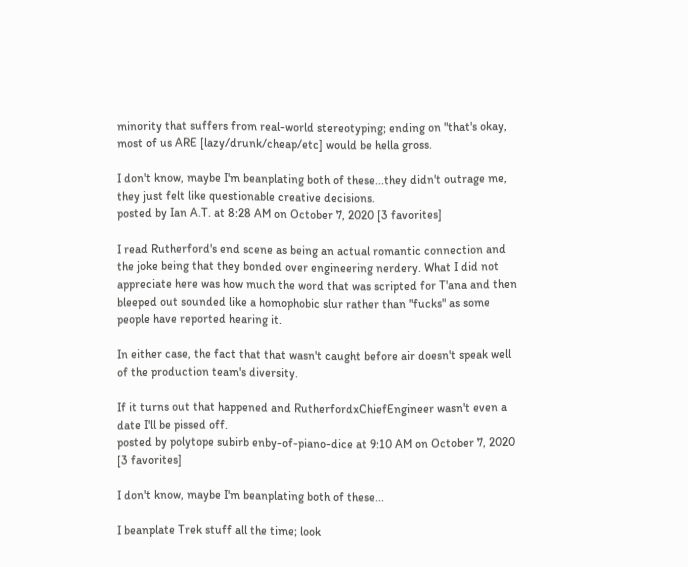minority that suffers from real-world stereotyping; ending on "that's okay, most of us ARE [lazy/drunk/cheap/etc] would be hella gross.

I don't know, maybe I'm beanplating both of these...they didn't outrage me, they just felt like questionable creative decisions.
posted by Ian A.T. at 8:28 AM on October 7, 2020 [3 favorites]

I read Rutherford's end scene as being an actual romantic connection and the joke being that they bonded over engineering nerdery. What I did not appreciate here was how much the word that was scripted for T'ana and then bleeped out sounded like a homophobic slur rather than "fucks" as some people have reported hearing it.

In either case, the fact that that wasn't caught before air doesn't speak well of the production team's diversity.

If it turns out that happened and RutherfordxChiefEngineer wasn't even a date I'll be pissed off.
posted by polytope subirb enby-of-piano-dice at 9:10 AM on October 7, 2020 [3 favorites]

I don't know, maybe I'm beanplating both of these...

I beanplate Trek stuff all the time; look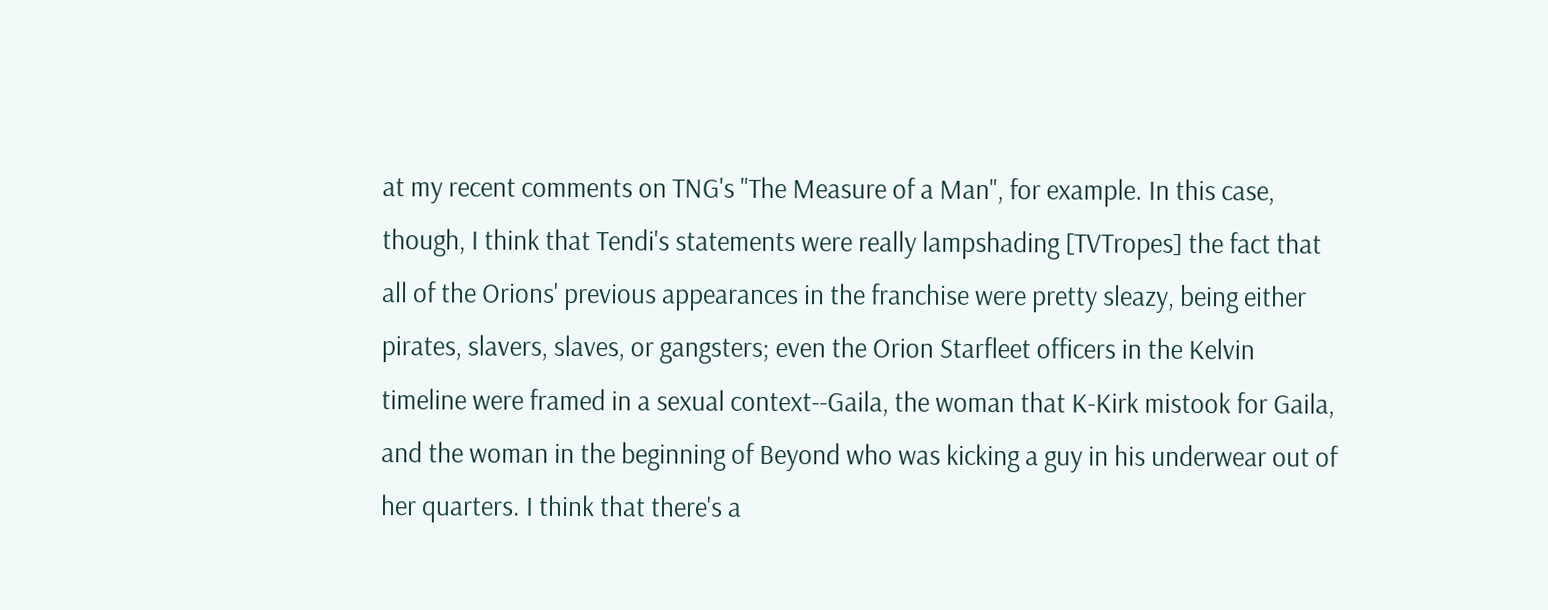at my recent comments on TNG's "The Measure of a Man", for example. In this case, though, I think that Tendi's statements were really lampshading [TVTropes] the fact that all of the Orions' previous appearances in the franchise were pretty sleazy, being either pirates, slavers, slaves, or gangsters; even the Orion Starfleet officers in the Kelvin timeline were framed in a sexual context--Gaila, the woman that K-Kirk mistook for Gaila, and the woman in the beginning of Beyond who was kicking a guy in his underwear out of her quarters. I think that there's a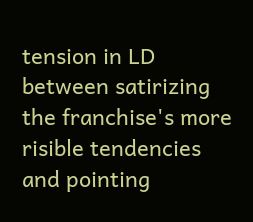tension in LD between satirizing the franchise's more risible tendencies and pointing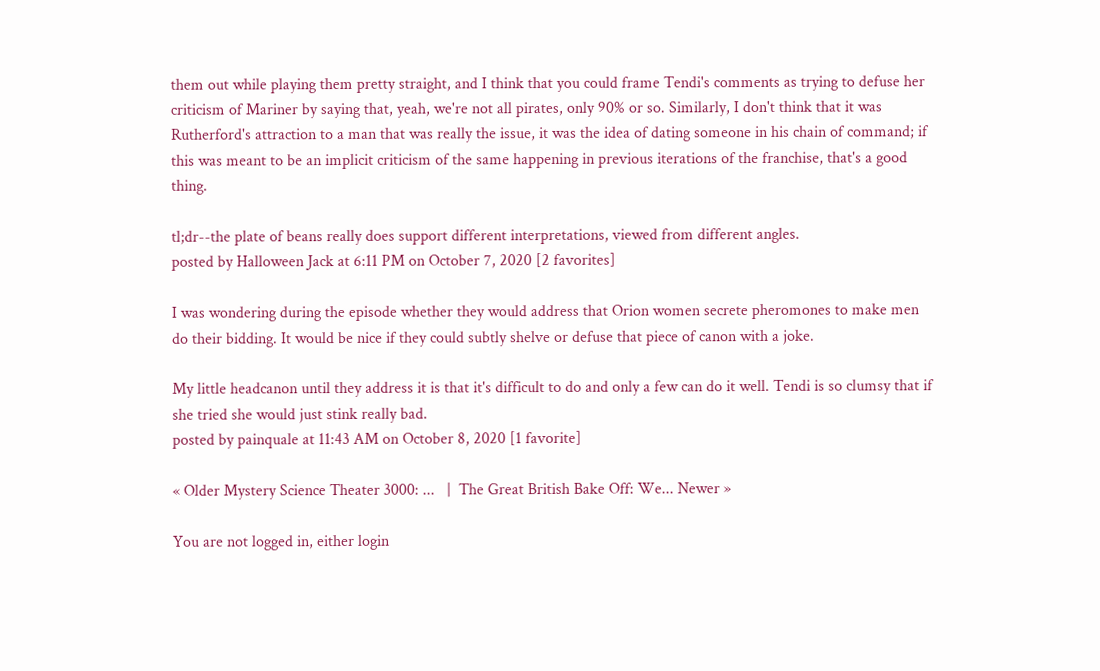them out while playing them pretty straight, and I think that you could frame Tendi's comments as trying to defuse her criticism of Mariner by saying that, yeah, we're not all pirates, only 90% or so. Similarly, I don't think that it was Rutherford's attraction to a man that was really the issue, it was the idea of dating someone in his chain of command; if this was meant to be an implicit criticism of the same happening in previous iterations of the franchise, that's a good thing.

tl;dr--the plate of beans really does support different interpretations, viewed from different angles.
posted by Halloween Jack at 6:11 PM on October 7, 2020 [2 favorites]

I was wondering during the episode whether they would address that Orion women secrete pheromones to make men do their bidding. It would be nice if they could subtly shelve or defuse that piece of canon with a joke.

My little headcanon until they address it is that it's difficult to do and only a few can do it well. Tendi is so clumsy that if she tried she would just stink really bad.
posted by painquale at 11:43 AM on October 8, 2020 [1 favorite]

« Older Mystery Science Theater 3000: ...   |  The Great British Bake Off: We... Newer »

You are not logged in, either login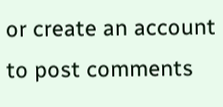or create an account to post comments